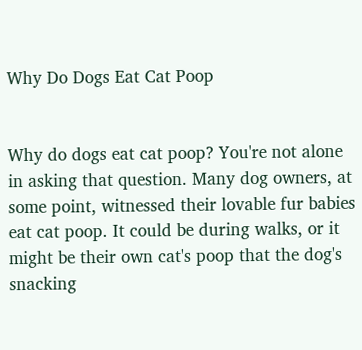Why Do Dogs Eat Cat Poop


Why do dogs eat cat poop? You're not alone in asking that question. Many dog owners, at some point, witnessed their lovable fur babies eat cat poop. It could be during walks, or it might be their own cat's poop that the dog's snacking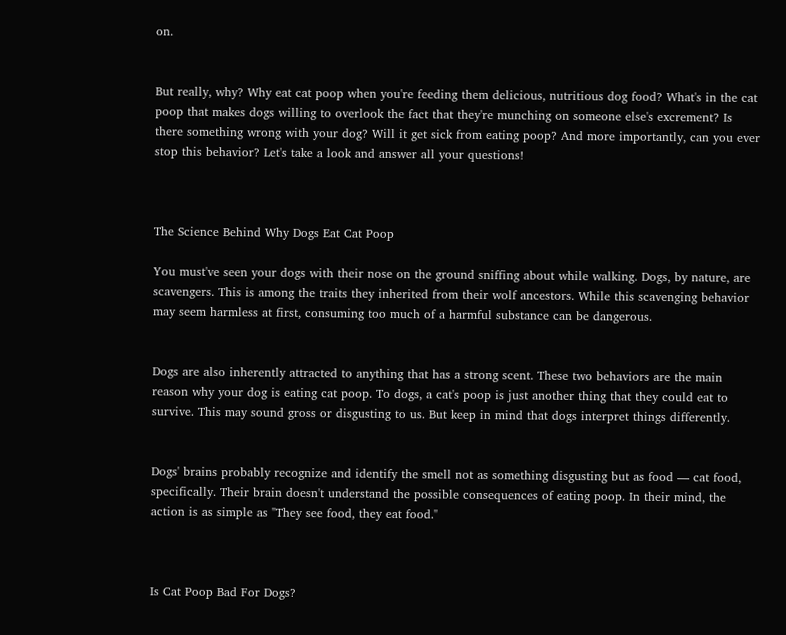on.


But really, why? Why eat cat poop when you're feeding them delicious, nutritious dog food? What's in the cat poop that makes dogs willing to overlook the fact that they're munching on someone else's excrement? Is there something wrong with your dog? Will it get sick from eating poop? And more importantly, can you ever stop this behavior? Let's take a look and answer all your questions!



The Science Behind Why Dogs Eat Cat Poop

You must've seen your dogs with their nose on the ground sniffing about while walking. Dogs, by nature, are scavengers. This is among the traits they inherited from their wolf ancestors. While this scavenging behavior may seem harmless at first, consuming too much of a harmful substance can be dangerous.


Dogs are also inherently attracted to anything that has a strong scent. These two behaviors are the main reason why your dog is eating cat poop. To dogs, a cat's poop is just another thing that they could eat to survive. This may sound gross or disgusting to us. But keep in mind that dogs interpret things differently.


Dogs' brains probably recognize and identify the smell not as something disgusting but as food — cat food, specifically. Their brain doesn't understand the possible consequences of eating poop. In their mind, the action is as simple as "They see food, they eat food."



Is Cat Poop Bad For Dogs?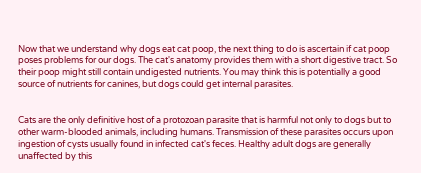Now that we understand why dogs eat cat poop, the next thing to do is ascertain if cat poop poses problems for our dogs. The cat's anatomy provides them with a short digestive tract. So their poop might still contain undigested nutrients. You may think this is potentially a good source of nutrients for canines, but dogs could get internal parasites.


Cats are the only definitive host of a protozoan parasite that is harmful not only to dogs but to other warm-blooded animals, including humans. Transmission of these parasites occurs upon ingestion of cysts usually found in infected cat's feces. Healthy adult dogs are generally unaffected by this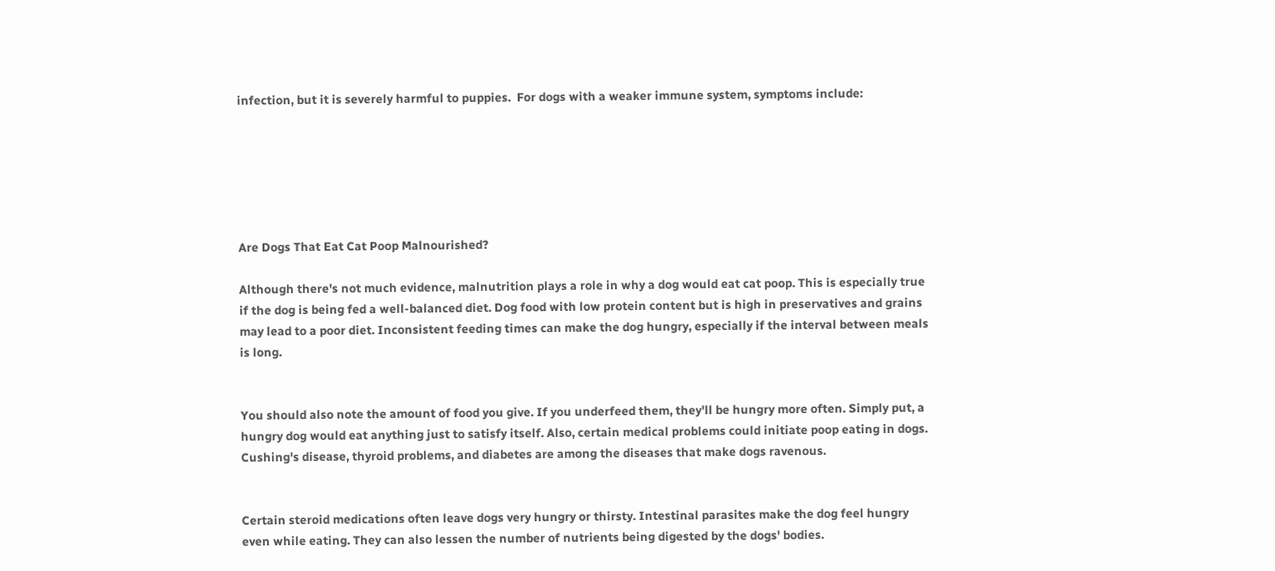infection, but it is severely harmful to puppies.  For dogs with a weaker immune system, symptoms include:






Are Dogs That Eat Cat Poop Malnourished?

Although there's not much evidence, malnutrition plays a role in why a dog would eat cat poop. This is especially true if the dog is being fed a well-balanced diet. Dog food with low protein content but is high in preservatives and grains may lead to a poor diet. Inconsistent feeding times can make the dog hungry, especially if the interval between meals is long.


You should also note the amount of food you give. If you underfeed them, they'll be hungry more often. Simply put, a hungry dog would eat anything just to satisfy itself. Also, certain medical problems could initiate poop eating in dogs. Cushing's disease, thyroid problems, and diabetes are among the diseases that make dogs ravenous.


Certain steroid medications often leave dogs very hungry or thirsty. Intestinal parasites make the dog feel hungry even while eating. They can also lessen the number of nutrients being digested by the dogs' bodies.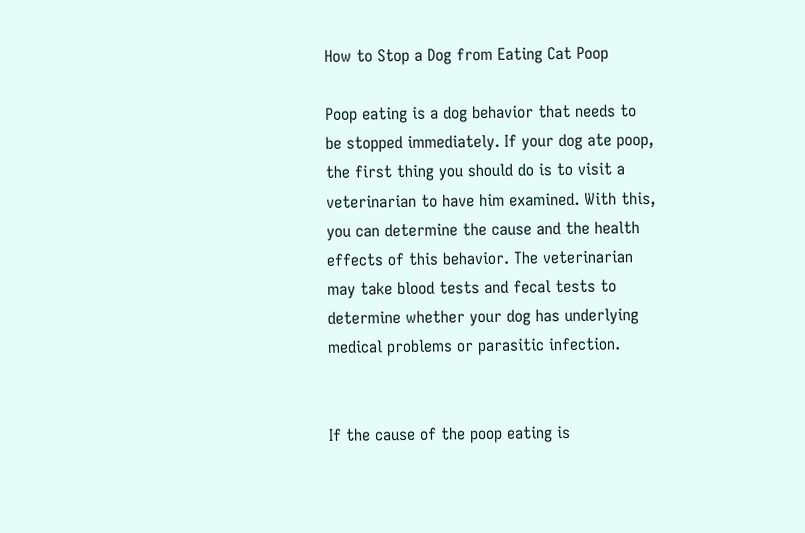How to Stop a Dog from Eating Cat Poop

Poop eating is a dog behavior that needs to be stopped immediately. If your dog ate poop, the first thing you should do is to visit a veterinarian to have him examined. With this, you can determine the cause and the health effects of this behavior. The veterinarian may take blood tests and fecal tests to determine whether your dog has underlying medical problems or parasitic infection.


If the cause of the poop eating is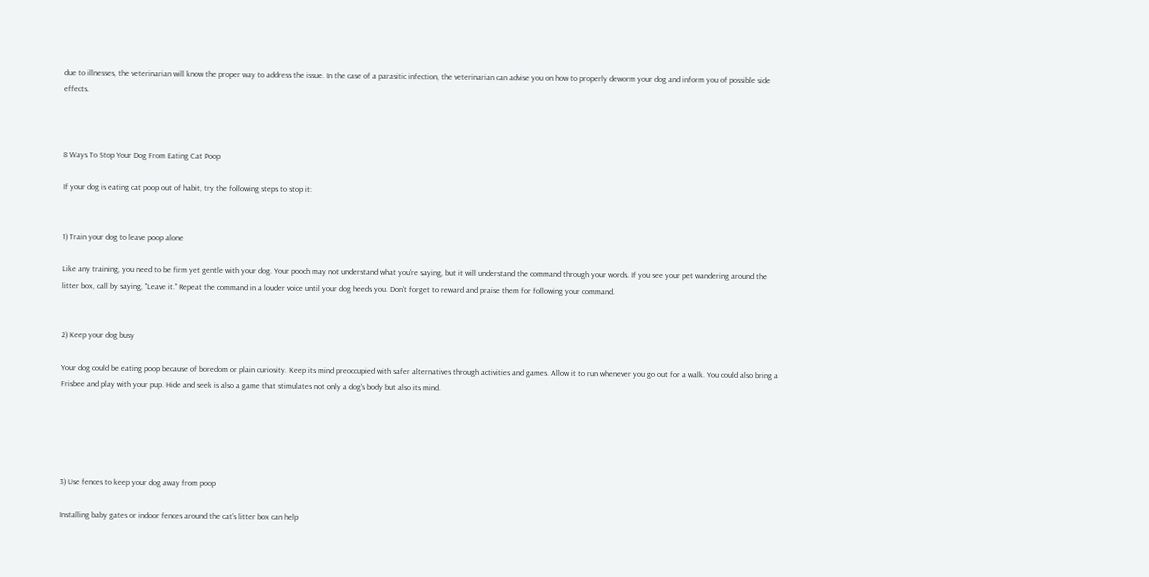due to illnesses, the veterinarian will know the proper way to address the issue. In the case of a parasitic infection, the veterinarian can advise you on how to properly deworm your dog and inform you of possible side effects.



8 Ways To Stop Your Dog From Eating Cat Poop

If your dog is eating cat poop out of habit, try the following steps to stop it:


1) Train your dog to leave poop alone

Like any training, you need to be firm yet gentle with your dog. Your pooch may not understand what you're saying, but it will understand the command through your words. If you see your pet wandering around the litter box, call by saying, "Leave it." Repeat the command in a louder voice until your dog heeds you. Don't forget to reward and praise them for following your command.


2) Keep your dog busy

Your dog could be eating poop because of boredom or plain curiosity. Keep its mind preoccupied with safer alternatives through activities and games. Allow it to run whenever you go out for a walk. You could also bring a Frisbee and play with your pup. Hide and seek is also a game that stimulates not only a dog's body but also its mind.





3) Use fences to keep your dog away from poop

Installing baby gates or indoor fences around the cat's litter box can help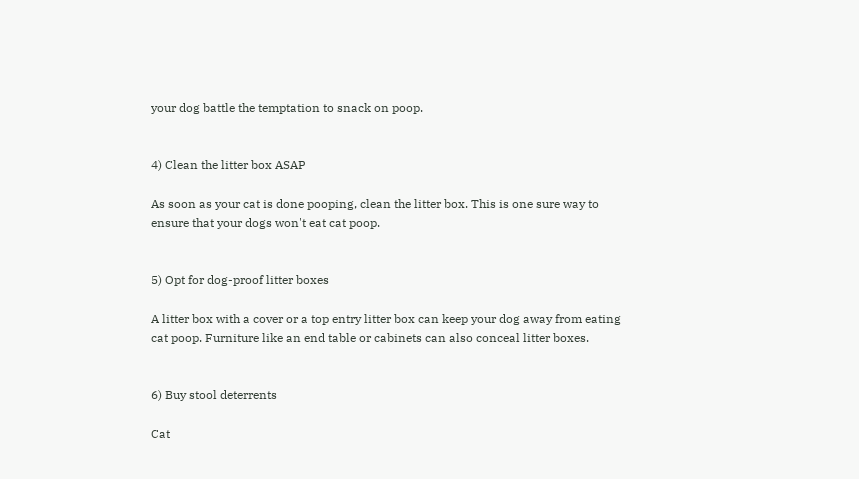your dog battle the temptation to snack on poop.


4) Clean the litter box ASAP

As soon as your cat is done pooping, clean the litter box. This is one sure way to ensure that your dogs won't eat cat poop.


5) Opt for dog-proof litter boxes

A litter box with a cover or a top entry litter box can keep your dog away from eating cat poop. Furniture like an end table or cabinets can also conceal litter boxes.


6) Buy stool deterrents

Cat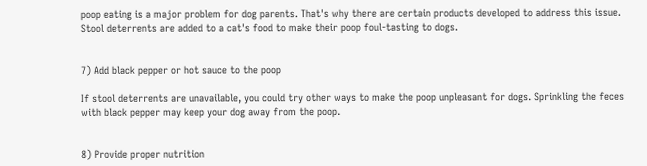poop eating is a major problem for dog parents. That's why there are certain products developed to address this issue. Stool deterrents are added to a cat's food to make their poop foul-tasting to dogs.


7) Add black pepper or hot sauce to the poop

If stool deterrents are unavailable, you could try other ways to make the poop unpleasant for dogs. Sprinkling the feces with black pepper may keep your dog away from the poop.


8) Provide proper nutrition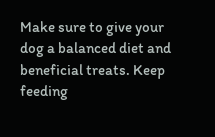Make sure to give your dog a balanced diet and beneficial treats. Keep feeding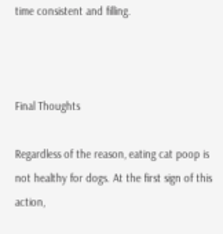time consistent and filling.



Final Thoughts

Regardless of the reason, eating cat poop is not healthy for dogs. At the first sign of this action,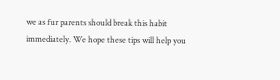we as fur parents should break this habit immediately. We hope these tips will help you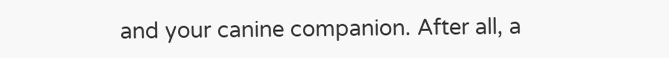and your canine companion. After all, a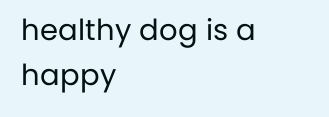healthy dog is a happy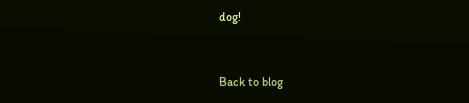dog!



Back to blog